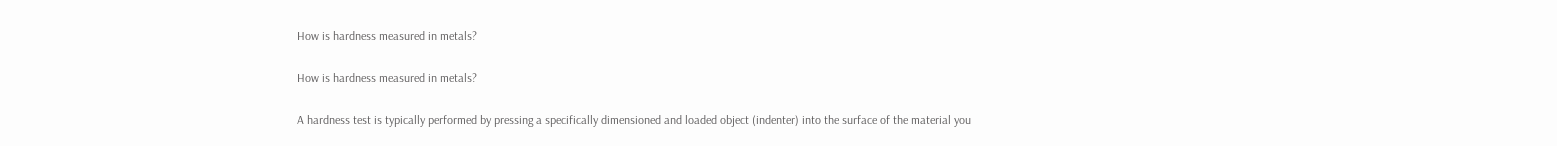How is hardness measured in metals?

How is hardness measured in metals?

A hardness test is typically performed by pressing a specifically dimensioned and loaded object (indenter) into the surface of the material you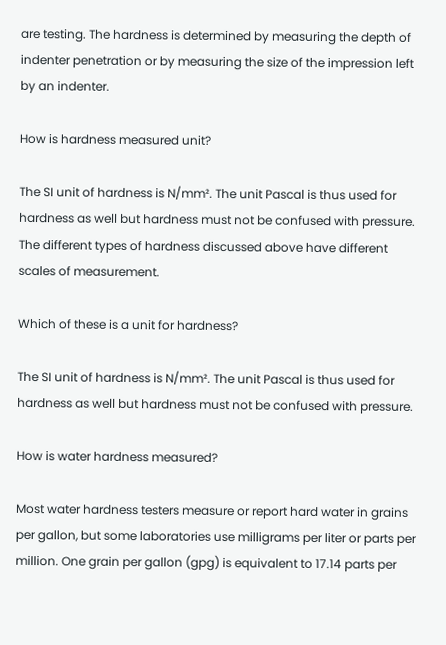are testing. The hardness is determined by measuring the depth of indenter penetration or by measuring the size of the impression left by an indenter.

How is hardness measured unit?

The SI unit of hardness is N/mm². The unit Pascal is thus used for hardness as well but hardness must not be confused with pressure. The different types of hardness discussed above have different scales of measurement.

Which of these is a unit for hardness?

The SI unit of hardness is N/mm². The unit Pascal is thus used for hardness as well but hardness must not be confused with pressure.

How is water hardness measured?

Most water hardness testers measure or report hard water in grains per gallon, but some laboratories use milligrams per liter or parts per million. One grain per gallon (gpg) is equivalent to 17.14 parts per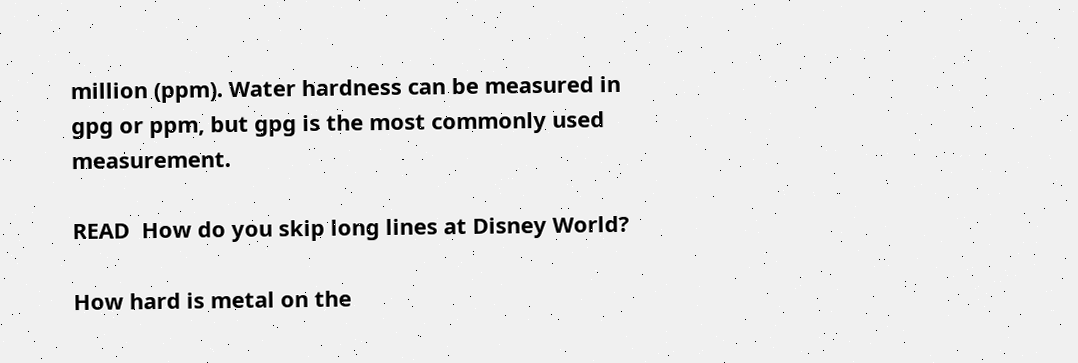million (ppm). Water hardness can be measured in gpg or ppm, but gpg is the most commonly used measurement.

READ  How do you skip long lines at Disney World?

How hard is metal on the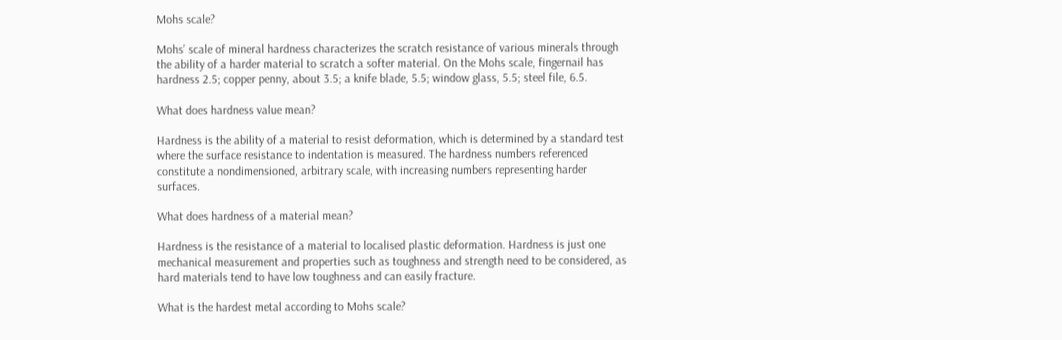Mohs scale?

Mohs’ scale of mineral hardness characterizes the scratch resistance of various minerals through the ability of a harder material to scratch a softer material. On the Mohs scale, fingernail has hardness 2.5; copper penny, about 3.5; a knife blade, 5.5; window glass, 5.5; steel file, 6.5.

What does hardness value mean?

Hardness is the ability of a material to resist deformation, which is determined by a standard test where the surface resistance to indentation is measured. The hardness numbers referenced constitute a nondimensioned, arbitrary scale, with increasing numbers representing harder surfaces.

What does hardness of a material mean?

Hardness is the resistance of a material to localised plastic deformation. Hardness is just one mechanical measurement and properties such as toughness and strength need to be considered, as hard materials tend to have low toughness and can easily fracture.

What is the hardest metal according to Mohs scale?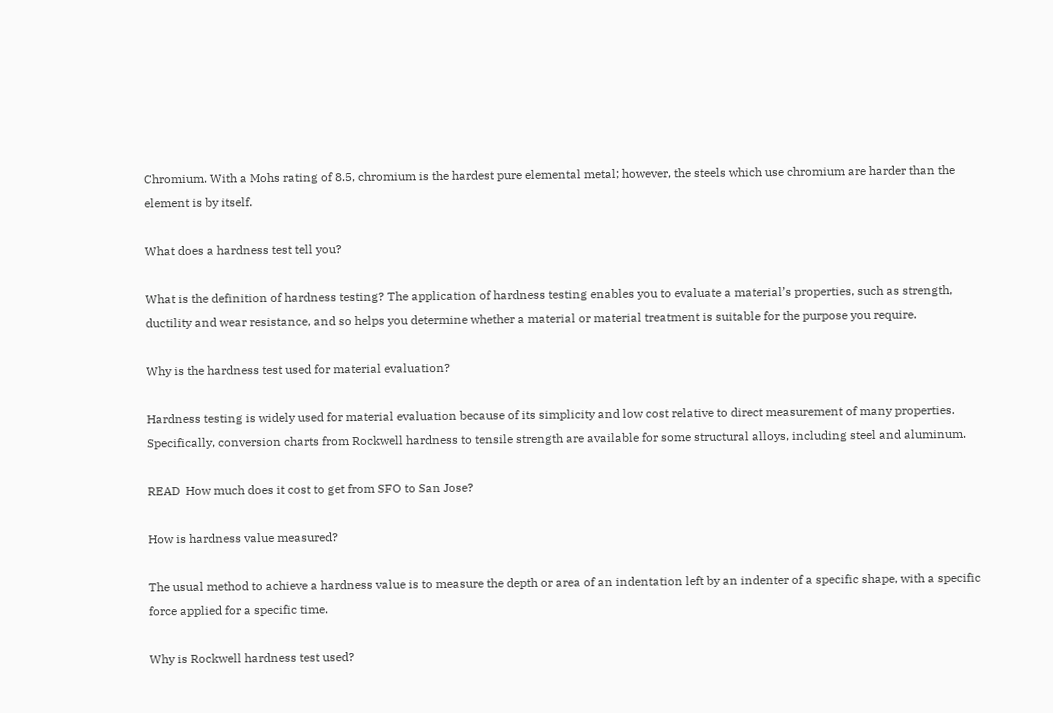Chromium. With a Mohs rating of 8.5, chromium is the hardest pure elemental metal; however, the steels which use chromium are harder than the element is by itself.

What does a hardness test tell you?

What is the definition of hardness testing? The application of hardness testing enables you to evaluate a material’s properties, such as strength, ductility and wear resistance, and so helps you determine whether a material or material treatment is suitable for the purpose you require.

Why is the hardness test used for material evaluation?

Hardness testing is widely used for material evaluation because of its simplicity and low cost relative to direct measurement of many properties. Specifically, conversion charts from Rockwell hardness to tensile strength are available for some structural alloys, including steel and aluminum.

READ  How much does it cost to get from SFO to San Jose?

How is hardness value measured?

The usual method to achieve a hardness value is to measure the depth or area of an indentation left by an indenter of a specific shape, with a specific force applied for a specific time.

Why is Rockwell hardness test used?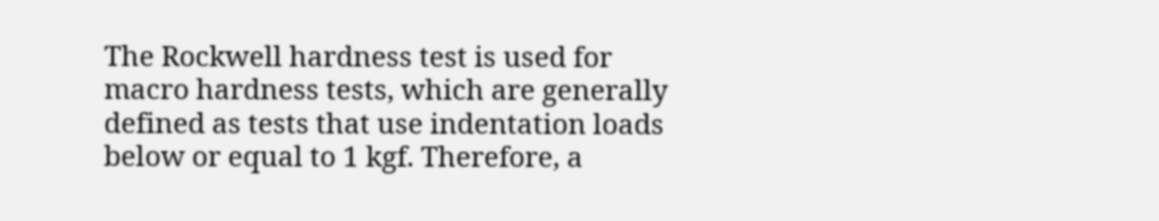The Rockwell hardness test is used for macro hardness tests, which are generally defined as tests that use indentation loads below or equal to 1 kgf. Therefore, a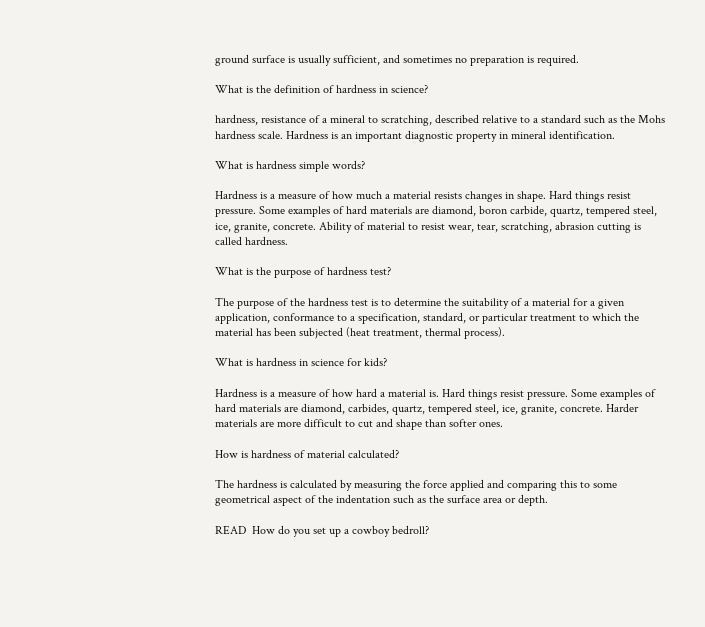ground surface is usually sufficient, and sometimes no preparation is required.

What is the definition of hardness in science?

hardness, resistance of a mineral to scratching, described relative to a standard such as the Mohs hardness scale. Hardness is an important diagnostic property in mineral identification.

What is hardness simple words?

Hardness is a measure of how much a material resists changes in shape. Hard things resist pressure. Some examples of hard materials are diamond, boron carbide, quartz, tempered steel, ice, granite, concrete. Ability of material to resist wear, tear, scratching, abrasion cutting is called hardness.

What is the purpose of hardness test?

The purpose of the hardness test is to determine the suitability of a material for a given application, conformance to a specification, standard, or particular treatment to which the material has been subjected (heat treatment, thermal process).

What is hardness in science for kids?

Hardness is a measure of how hard a material is. Hard things resist pressure. Some examples of hard materials are diamond, carbides, quartz, tempered steel, ice, granite, concrete. Harder materials are more difficult to cut and shape than softer ones.

How is hardness of material calculated?

The hardness is calculated by measuring the force applied and comparing this to some geometrical aspect of the indentation such as the surface area or depth.

READ  How do you set up a cowboy bedroll?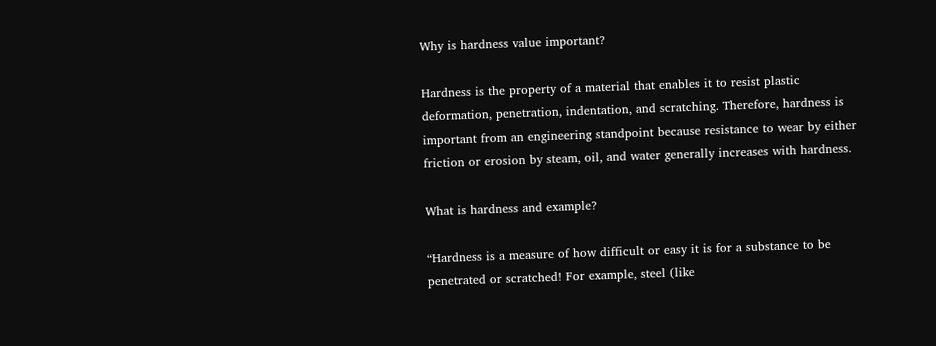Why is hardness value important?

Hardness is the property of a material that enables it to resist plastic deformation, penetration, indentation, and scratching. Therefore, hardness is important from an engineering standpoint because resistance to wear by either friction or erosion by steam, oil, and water generally increases with hardness.

What is hardness and example?

“Hardness is a measure of how difficult or easy it is for a substance to be penetrated or scratched! For example, steel (like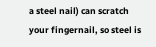a steel nail) can scratch your fingernail, so steel is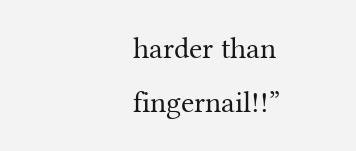harder than fingernail!!”